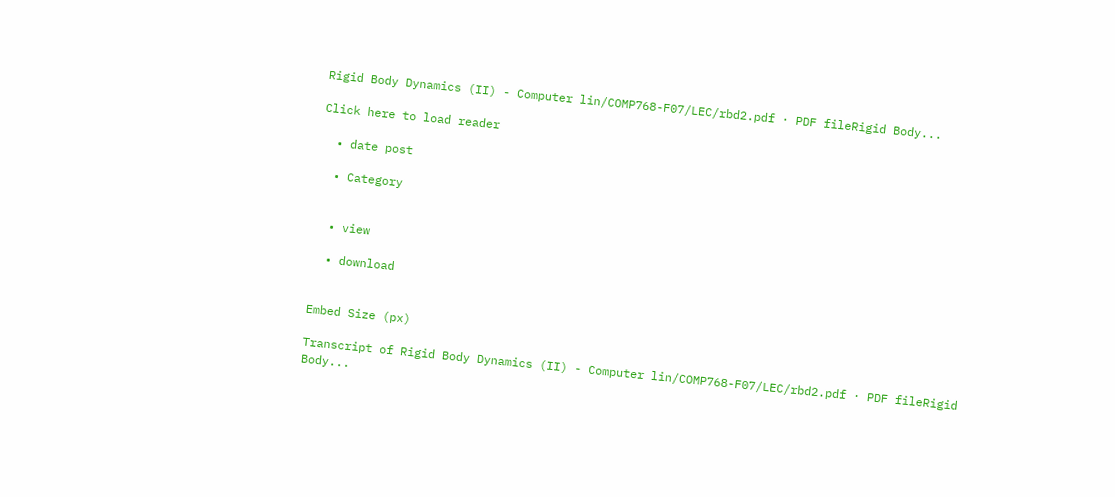Rigid Body Dynamics (II) - Computer lin/COMP768-F07/LEC/rbd2.pdf · PDF fileRigid Body...

Click here to load reader

  • date post

  • Category


  • view

  • download


Embed Size (px)

Transcript of Rigid Body Dynamics (II) - Computer lin/COMP768-F07/LEC/rbd2.pdf · PDF fileRigid Body...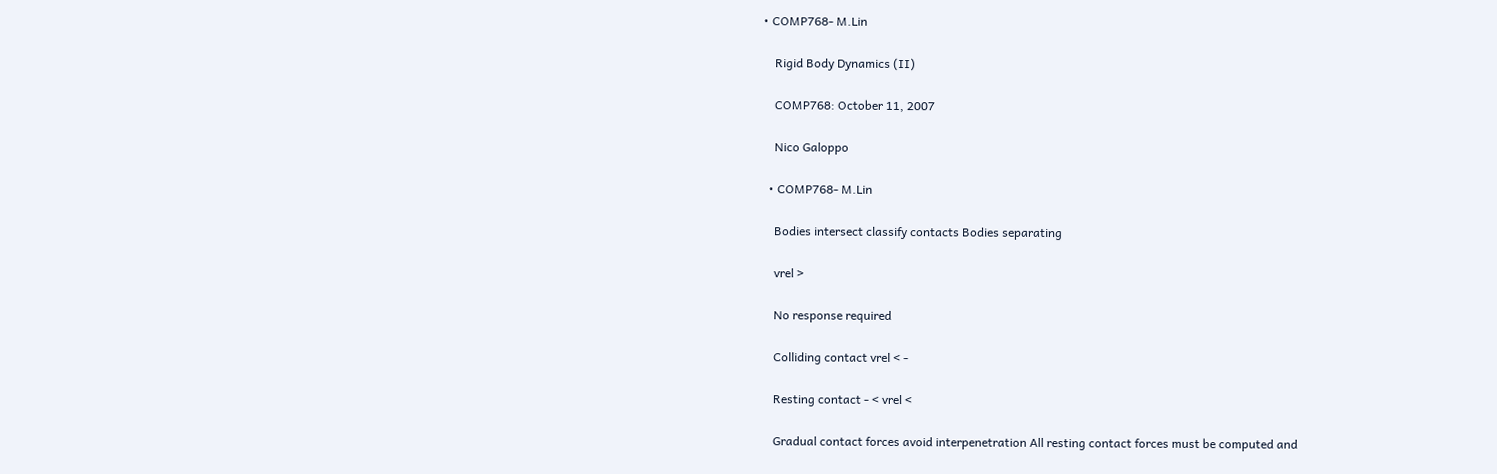• COMP768- M.Lin

    Rigid Body Dynamics (II)

    COMP768: October 11, 2007

    Nico Galoppo

  • COMP768- M.Lin

    Bodies intersect classify contacts Bodies separating

    vrel >

    No response required

    Colliding contact vrel < -

    Resting contact - < vrel <

    Gradual contact forces avoid interpenetration All resting contact forces must be computed and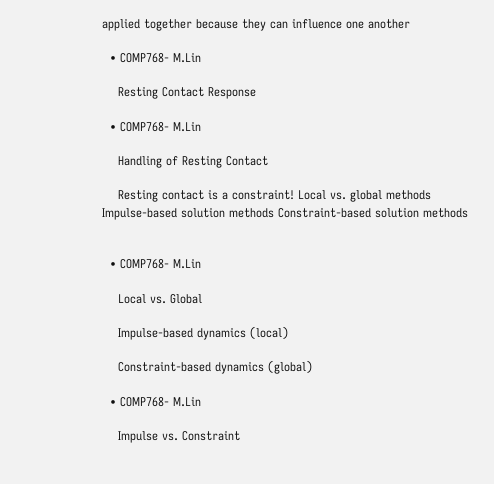applied together because they can influence one another

  • COMP768- M.Lin

    Resting Contact Response

  • COMP768- M.Lin

    Handling of Resting Contact

    Resting contact is a constraint! Local vs. global methods Impulse-based solution methods Constraint-based solution methods


  • COMP768- M.Lin

    Local vs. Global

    Impulse-based dynamics (local)

    Constraint-based dynamics (global)

  • COMP768- M.Lin

    Impulse vs. Constraint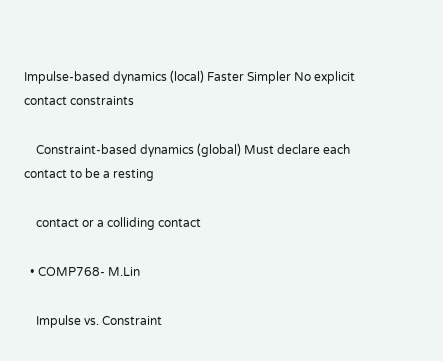Impulse-based dynamics (local) Faster Simpler No explicit contact constraints

    Constraint-based dynamics (global) Must declare each contact to be a resting

    contact or a colliding contact

  • COMP768- M.Lin

    Impulse vs. Constraint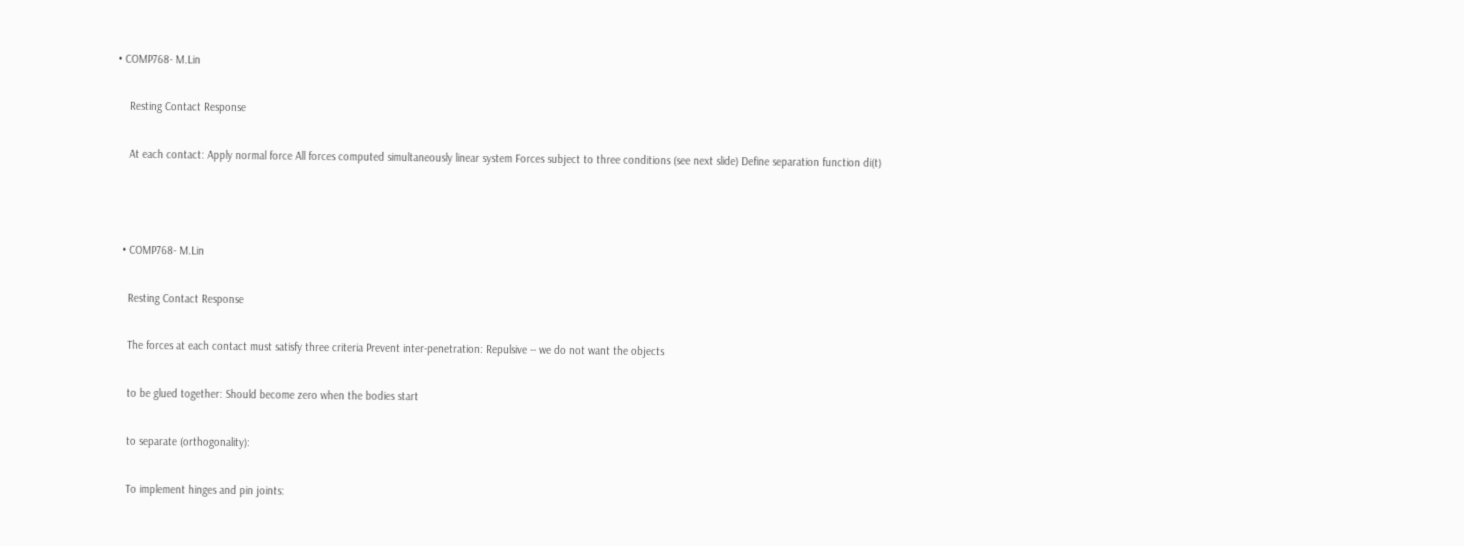• COMP768- M.Lin

    Resting Contact Response

    At each contact: Apply normal force All forces computed simultaneously linear system Forces subject to three conditions (see next slide) Define separation function di(t)



  • COMP768- M.Lin

    Resting Contact Response

    The forces at each contact must satisfy three criteria Prevent inter-penetration: Repulsive -- we do not want the objects

    to be glued together: Should become zero when the bodies start

    to separate (orthogonality):

    To implement hinges and pin joints: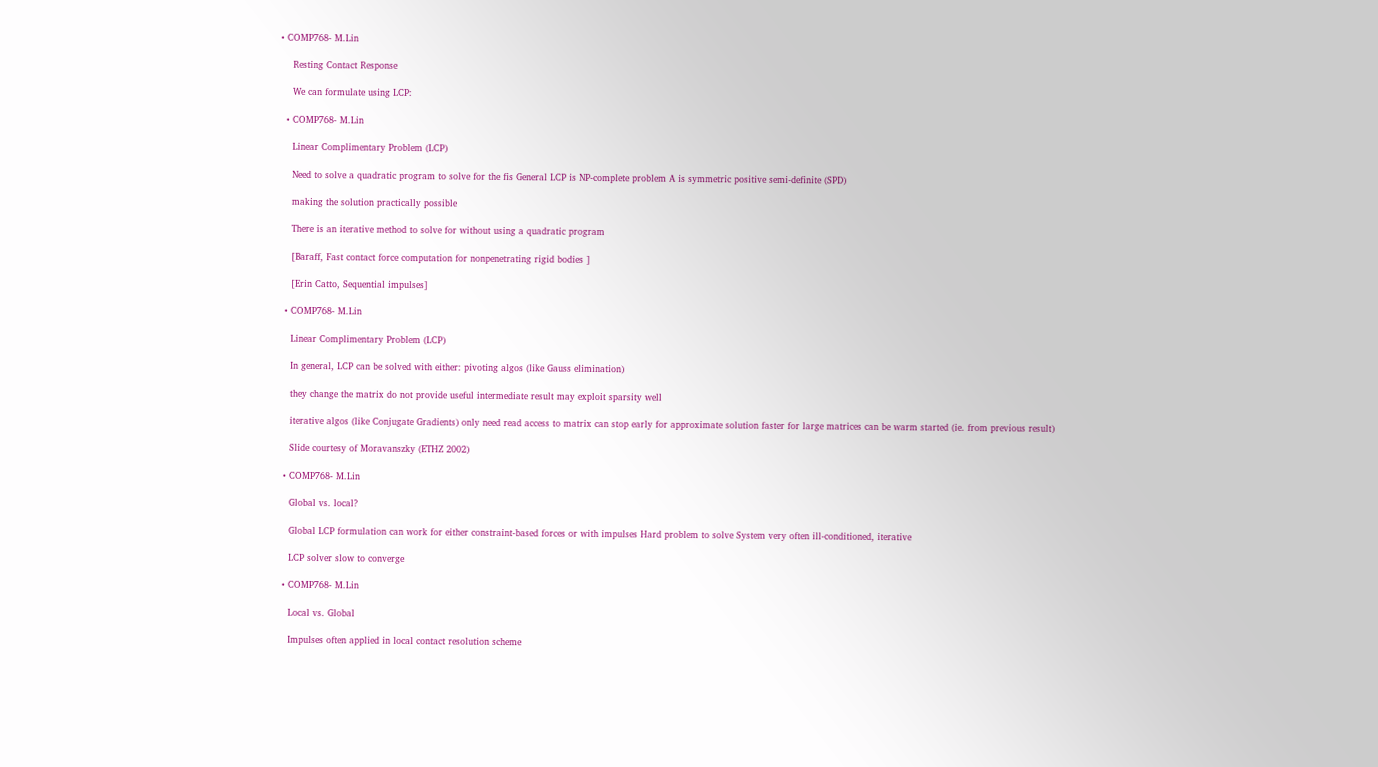• COMP768- M.Lin

    Resting Contact Response

    We can formulate using LCP:

  • COMP768- M.Lin

    Linear Complimentary Problem (LCP)

    Need to solve a quadratic program to solve for the fis General LCP is NP-complete problem A is symmetric positive semi-definite (SPD)

    making the solution practically possible

    There is an iterative method to solve for without using a quadratic program

    [Baraff, Fast contact force computation for nonpenetrating rigid bodies ]

    [Erin Catto, Sequential impulses]

  • COMP768- M.Lin

    Linear Complimentary Problem (LCP)

    In general, LCP can be solved with either: pivoting algos (like Gauss elimination)

    they change the matrix do not provide useful intermediate result may exploit sparsity well

    iterative algos (like Conjugate Gradients) only need read access to matrix can stop early for approximate solution faster for large matrices can be warm started (ie. from previous result)

    Slide courtesy of Moravanszky (ETHZ 2002)

  • COMP768- M.Lin

    Global vs. local?

    Global LCP formulation can work for either constraint-based forces or with impulses Hard problem to solve System very often ill-conditioned, iterative

    LCP solver slow to converge

  • COMP768- M.Lin

    Local vs. Global

    Impulses often applied in local contact resolution scheme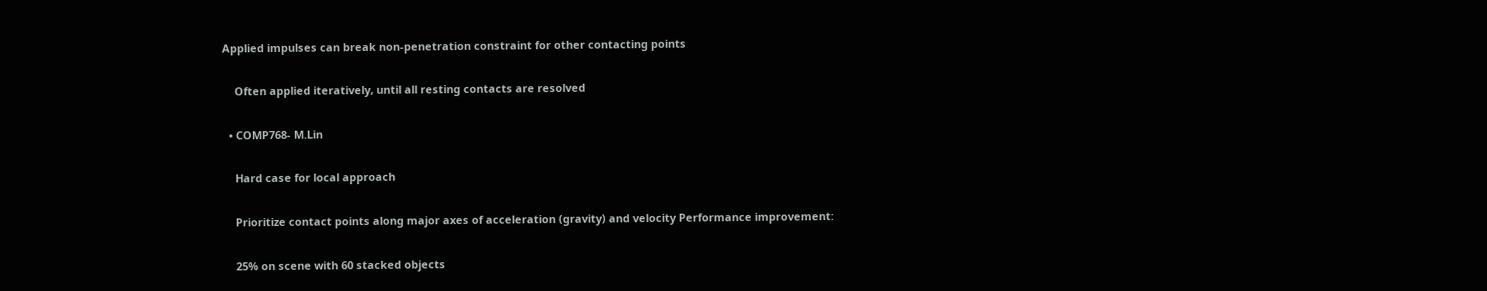Applied impulses can break non-penetration constraint for other contacting points

    Often applied iteratively, until all resting contacts are resolved

  • COMP768- M.Lin

    Hard case for local approach

    Prioritize contact points along major axes of acceleration (gravity) and velocity Performance improvement:

    25% on scene with 60 stacked objects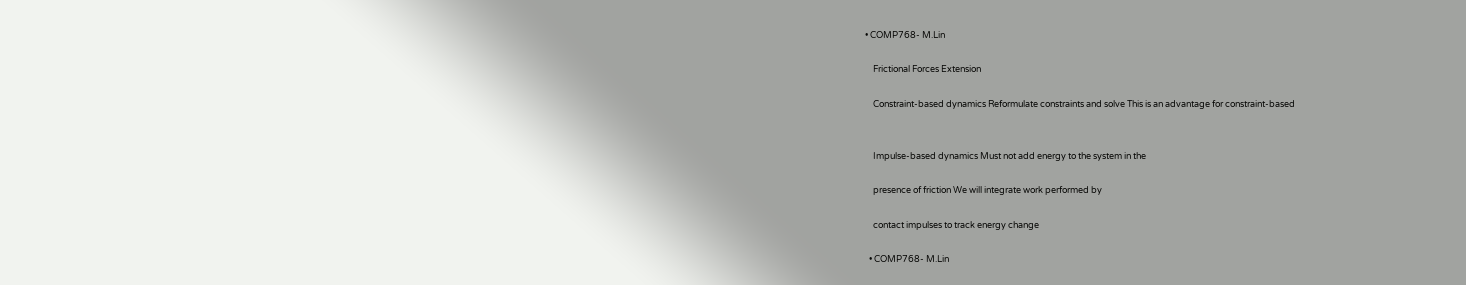• COMP768- M.Lin

    Frictional Forces Extension

    Constraint-based dynamics Reformulate constraints and solve This is an advantage for constraint-based


    Impulse-based dynamics Must not add energy to the system in the

    presence of friction We will integrate work performed by

    contact impulses to track energy change

  • COMP768- M.Lin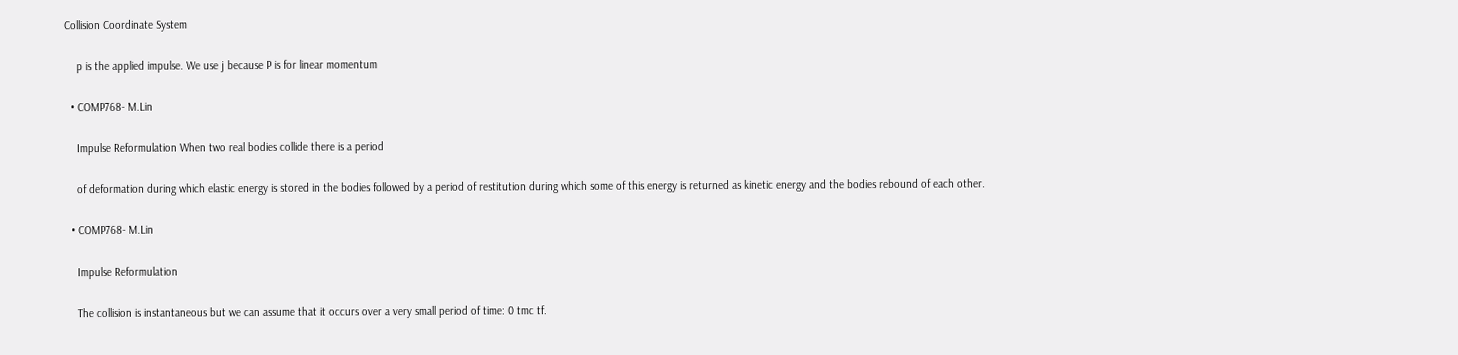Collision Coordinate System

    p is the applied impulse. We use j because P is for linear momentum

  • COMP768- M.Lin

    Impulse Reformulation When two real bodies collide there is a period

    of deformation during which elastic energy is stored in the bodies followed by a period of restitution during which some of this energy is returned as kinetic energy and the bodies rebound of each other.

  • COMP768- M.Lin

    Impulse Reformulation

    The collision is instantaneous but we can assume that it occurs over a very small period of time: 0 tmc tf.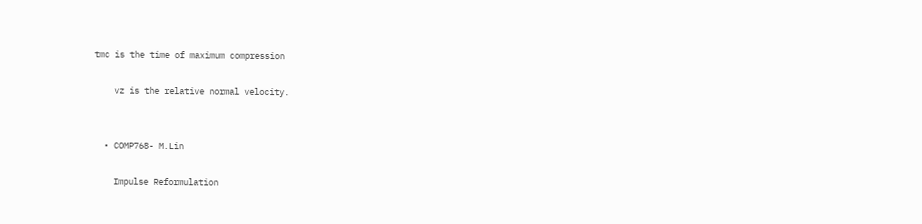tmc is the time of maximum compression

    vz is the relative normal velocity.


  • COMP768- M.Lin

    Impulse Reformulation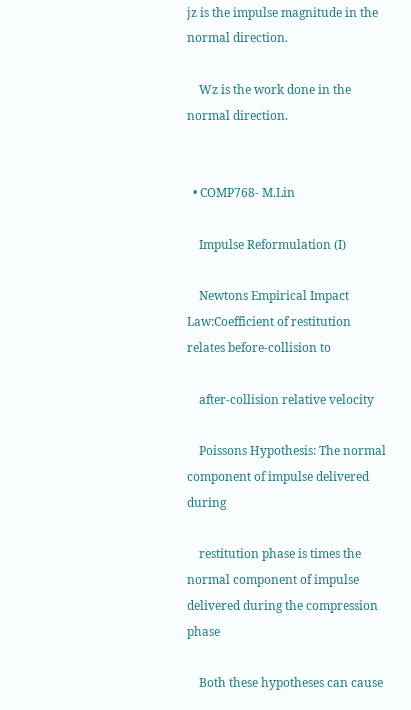jz is the impulse magnitude in the normal direction.

    Wz is the work done in the normal direction.


  • COMP768- M.Lin

    Impulse Reformulation (I)

    Newtons Empirical Impact Law:Coefficient of restitution relates before-collision to

    after-collision relative velocity

    Poissons Hypothesis: The normal component of impulse delivered during

    restitution phase is times the normal component of impulse delivered during the compression phase

    Both these hypotheses can cause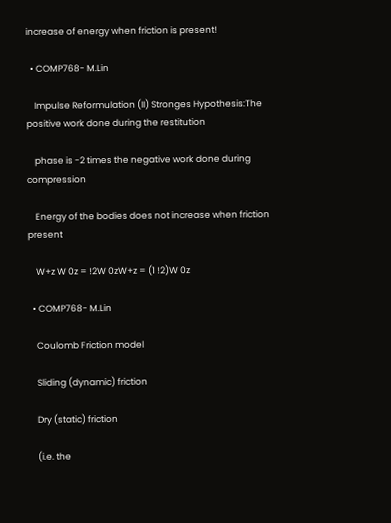increase of energy when friction is present!

  • COMP768- M.Lin

    Impulse Reformulation (II) Stronges Hypothesis:The positive work done during the restitution

    phase is -2 times the negative work done during compression

    Energy of the bodies does not increase when friction present

    W+z W 0z = !2W 0zW+z = (1 !2)W 0z

  • COMP768- M.Lin

    Coulomb Friction model

    Sliding (dynamic) friction

    Dry (static) friction

    (i.e. the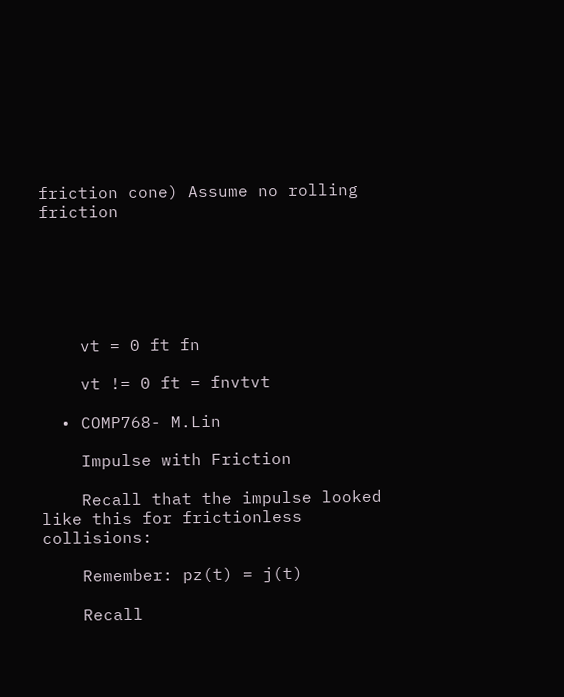friction cone) Assume no rolling friction






    vt = 0 ft fn

    vt != 0 ft = fnvtvt

  • COMP768- M.Lin

    Impulse with Friction

    Recall that the impulse looked like this for frictionless collisions:

    Remember: pz(t) = j(t)

    Recall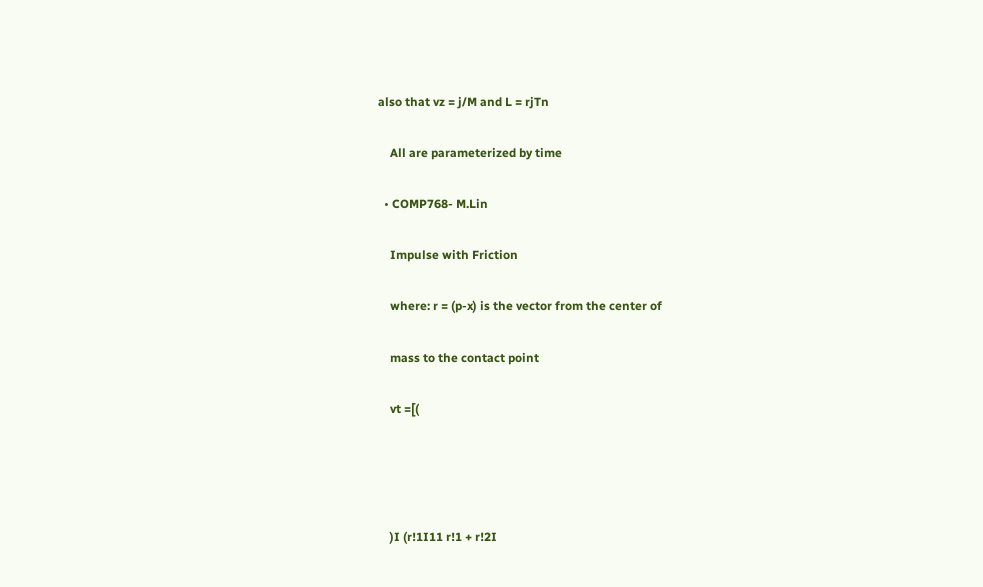also that vz = j/M and L = rjTn

    All are parameterized by time

  • COMP768- M.Lin

    Impulse with Friction

    where: r = (p-x) is the vector from the center of

    mass to the contact point

    vt =[(




    )I (r!1I11 r!1 + r!2I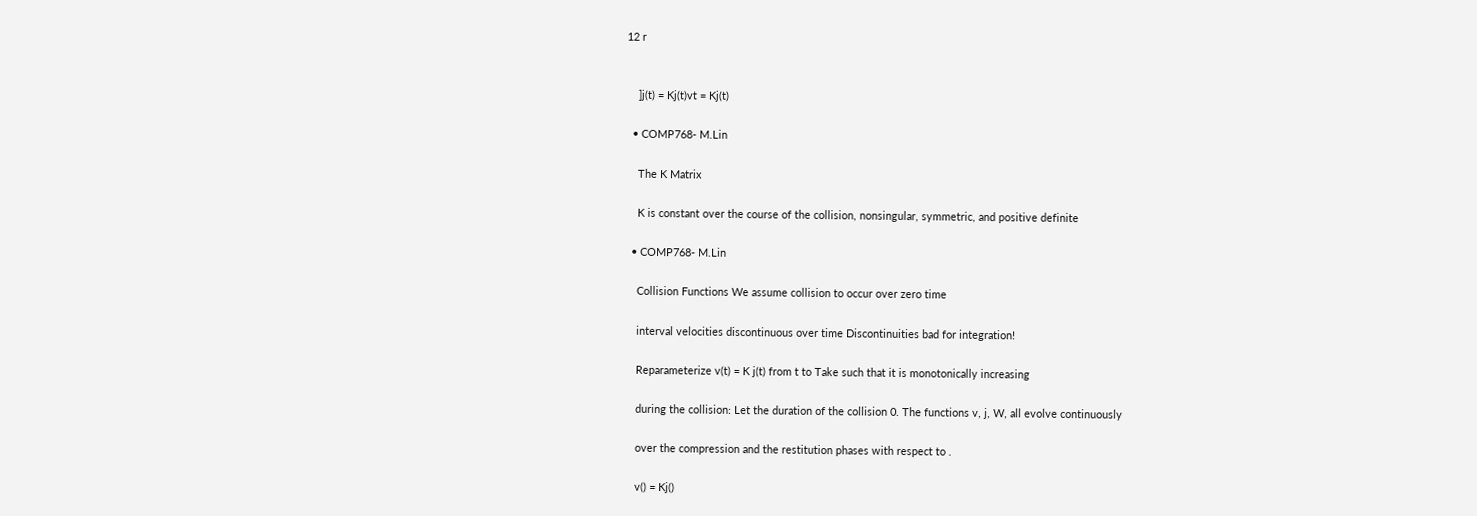12 r


    ]j(t) = Kj(t)vt = Kj(t)

  • COMP768- M.Lin

    The K Matrix

    K is constant over the course of the collision, nonsingular, symmetric, and positive definite

  • COMP768- M.Lin

    Collision Functions We assume collision to occur over zero time

    interval velocities discontinuous over time Discontinuities bad for integration!

    Reparameterize v(t) = K j(t) from t to Take such that it is monotonically increasing

    during the collision: Let the duration of the collision 0. The functions v, j, W, all evolve continuously

    over the compression and the restitution phases with respect to .

    v() = Kj()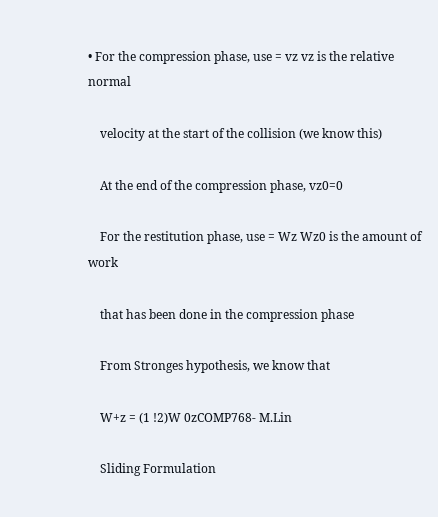• For the compression phase, use = vz vz is the relative normal

    velocity at the start of the collision (we know this)

    At the end of the compression phase, vz0=0

    For the restitution phase, use = Wz Wz0 is the amount of work

    that has been done in the compression phase

    From Stronges hypothesis, we know that

    W+z = (1 !2)W 0zCOMP768- M.Lin

    Sliding Formulation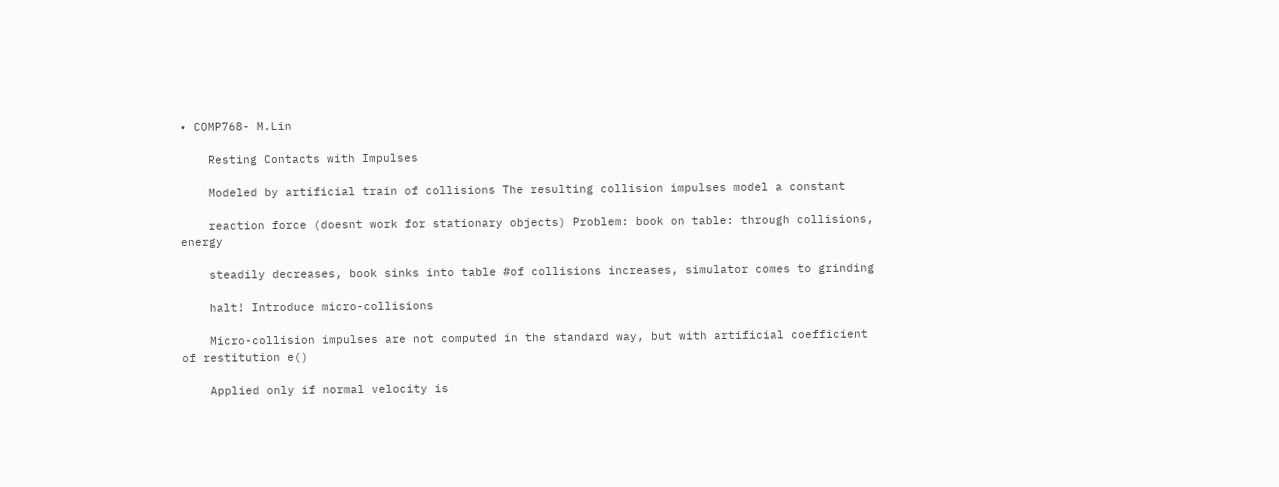• COMP768- M.Lin

    Resting Contacts with Impulses

    Modeled by artificial train of collisions The resulting collision impulses model a constant

    reaction force (doesnt work for stationary objects) Problem: book on table: through collisions, energy

    steadily decreases, book sinks into table #of collisions increases, simulator comes to grinding

    halt! Introduce micro-collisions

    Micro-collision impulses are not computed in the standard way, but with artificial coefficient of restitution e()

    Applied only if normal velocity is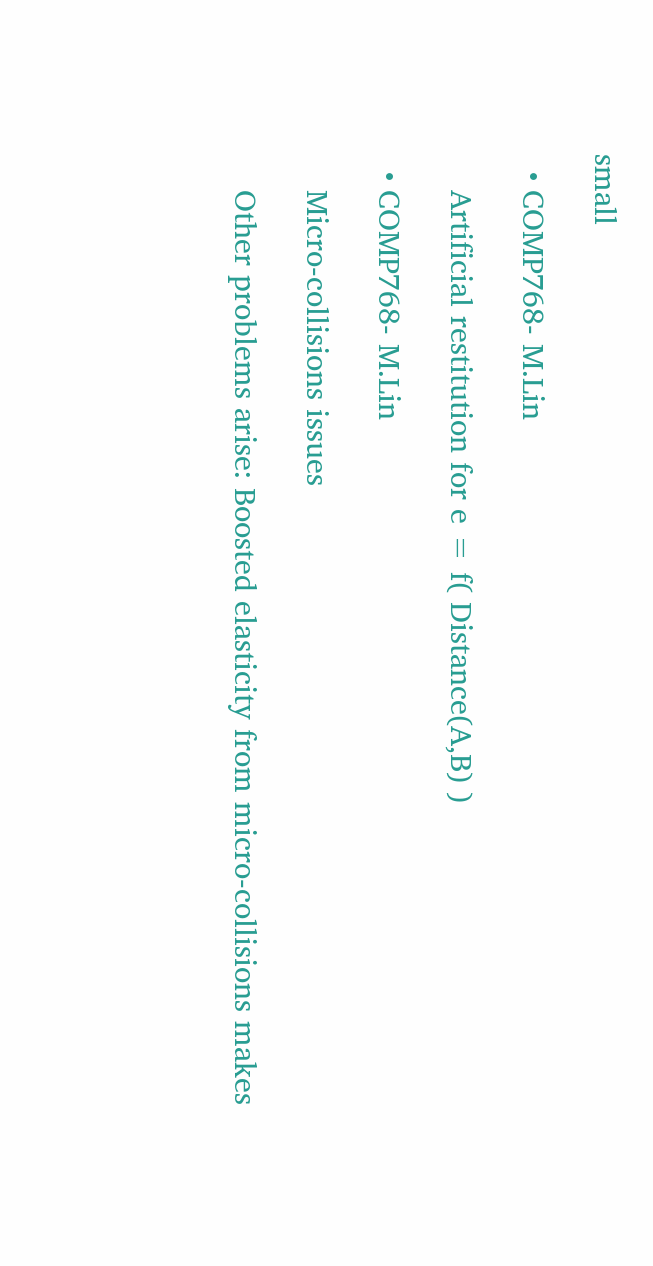small

  • COMP768- M.Lin

    Artificial restitution for e = f( Distance(A,B) )

  • COMP768- M.Lin

    Micro-collisions issues

    Other problems arise: Boosted elasticity from micro-collisions makes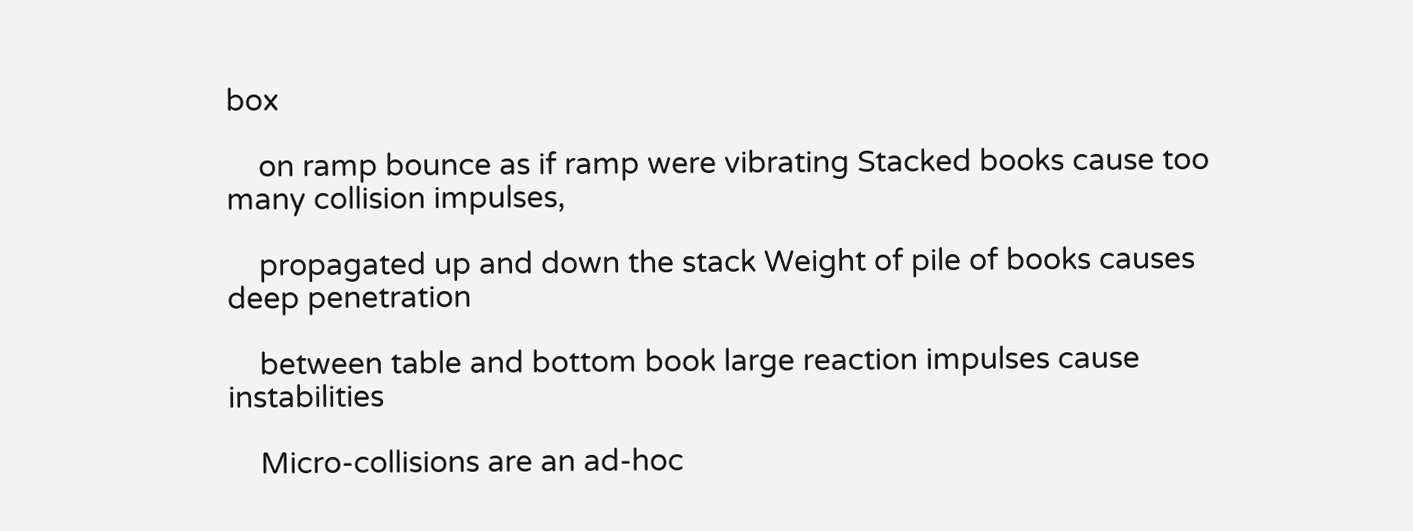box

    on ramp bounce as if ramp were vibrating Stacked books cause too many collision impulses,

    propagated up and down the stack Weight of pile of books causes deep penetration

    between table and bottom book large reaction impulses cause instabilities

    Micro-collisions are an ad-hoc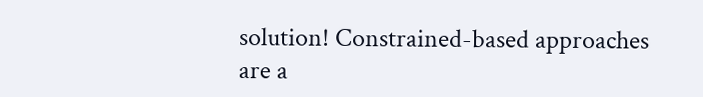solution! Constrained-based approaches are a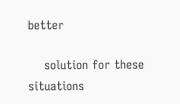better

    solution for these situations